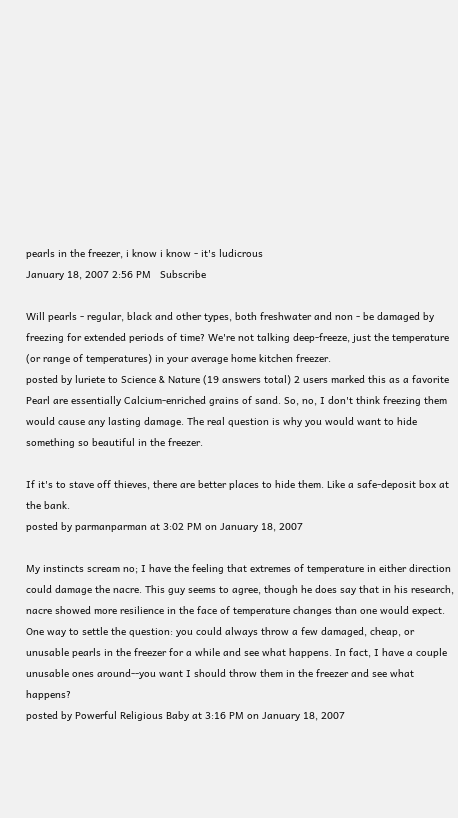pearls in the freezer, i know i know - it's ludicrous
January 18, 2007 2:56 PM   Subscribe

Will pearls - regular, black and other types, both freshwater and non - be damaged by freezing for extended periods of time? We're not talking deep-freeze, just the temperature (or range of temperatures) in your average home kitchen freezer.
posted by luriete to Science & Nature (19 answers total) 2 users marked this as a favorite
Pearl are essentially Calcium-enriched grains of sand. So, no, I don't think freezing them would cause any lasting damage. The real question is why you would want to hide something so beautiful in the freezer.

If it's to stave off thieves, there are better places to hide them. Like a safe-deposit box at the bank.
posted by parmanparman at 3:02 PM on January 18, 2007

My instincts scream no; I have the feeling that extremes of temperature in either direction could damage the nacre. This guy seems to agree, though he does say that in his research, nacre showed more resilience in the face of temperature changes than one would expect. One way to settle the question: you could always throw a few damaged, cheap, or unusable pearls in the freezer for a while and see what happens. In fact, I have a couple unusable ones around--you want I should throw them in the freezer and see what happens?
posted by Powerful Religious Baby at 3:16 PM on January 18, 2007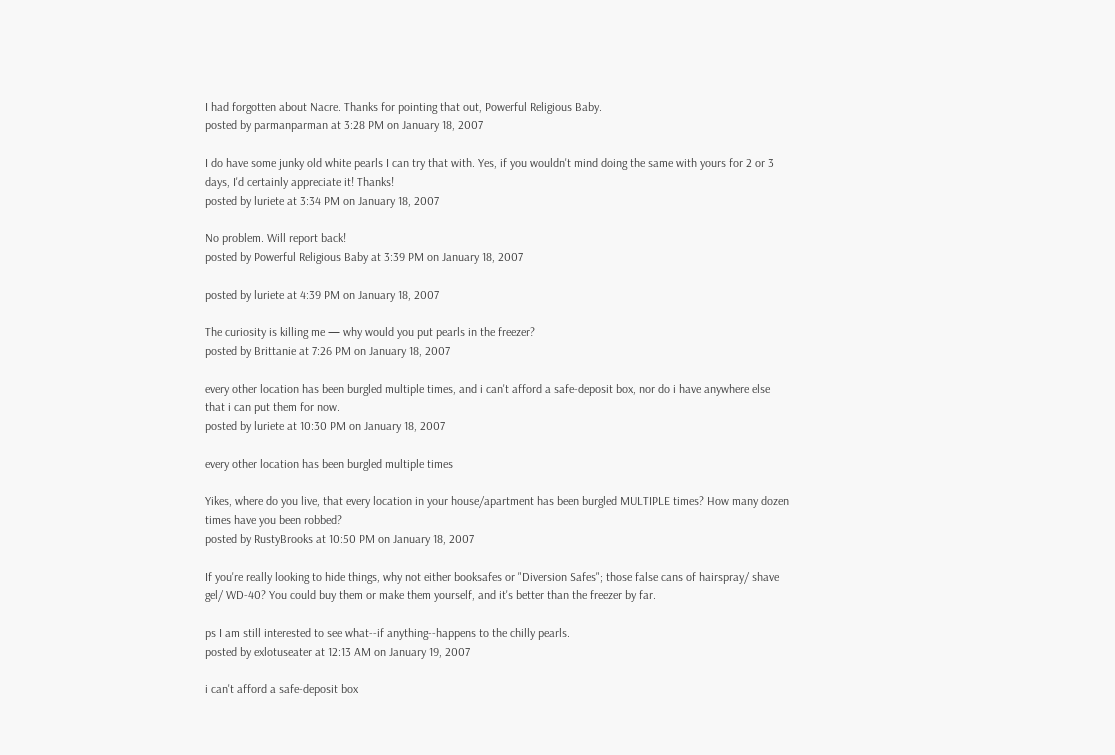I had forgotten about Nacre. Thanks for pointing that out, Powerful Religious Baby.
posted by parmanparman at 3:28 PM on January 18, 2007

I do have some junky old white pearls I can try that with. Yes, if you wouldn't mind doing the same with yours for 2 or 3 days, I'd certainly appreciate it! Thanks!
posted by luriete at 3:34 PM on January 18, 2007

No problem. Will report back!
posted by Powerful Religious Baby at 3:39 PM on January 18, 2007

posted by luriete at 4:39 PM on January 18, 2007

The curiosity is killing me — why would you put pearls in the freezer?
posted by Brittanie at 7:26 PM on January 18, 2007

every other location has been burgled multiple times, and i can't afford a safe-deposit box, nor do i have anywhere else that i can put them for now.
posted by luriete at 10:30 PM on January 18, 2007

every other location has been burgled multiple times

Yikes, where do you live, that every location in your house/apartment has been burgled MULTIPLE times? How many dozen times have you been robbed?
posted by RustyBrooks at 10:50 PM on January 18, 2007

If you're really looking to hide things, why not either booksafes or "Diversion Safes"; those false cans of hairspray/ shave gel/ WD-40? You could buy them or make them yourself, and it's better than the freezer by far.

ps I am still interested to see what--if anything--happens to the chilly pearls.
posted by exlotuseater at 12:13 AM on January 19, 2007

i can't afford a safe-deposit box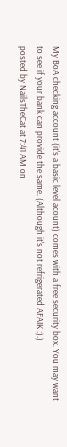My BoA checking account (it's a basic level acount) comes with a free security box. You may want to see if your bank can provide the same. (Although it's not refrigerated AFAIK :).)
posted by NailsTheCat at 7:41 AM on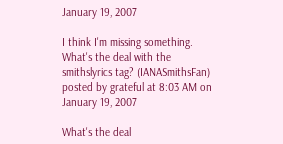January 19, 2007

I think I'm missing something. What's the deal with the smithslyrics tag? (IANASmithsFan)
posted by grateful at 8:03 AM on January 19, 2007

What's the deal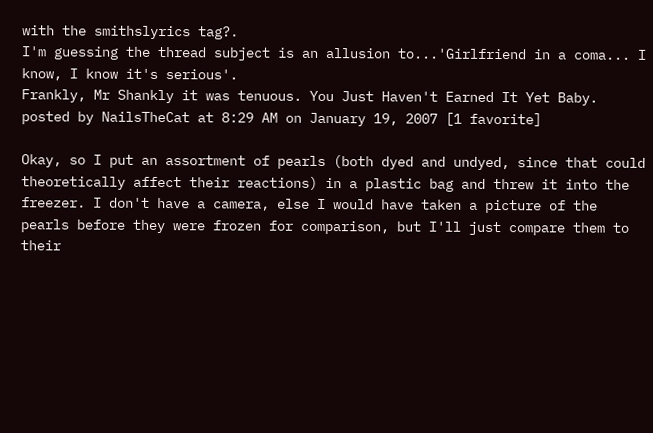with the smithslyrics tag?.
I'm guessing the thread subject is an allusion to...'Girlfriend in a coma... I know, I know it's serious'.
Frankly, Mr Shankly it was tenuous. You Just Haven't Earned It Yet Baby.
posted by NailsTheCat at 8:29 AM on January 19, 2007 [1 favorite]

Okay, so I put an assortment of pearls (both dyed and undyed, since that could theoretically affect their reactions) in a plastic bag and threw it into the freezer. I don't have a camera, else I would have taken a picture of the pearls before they were frozen for comparison, but I'll just compare them to their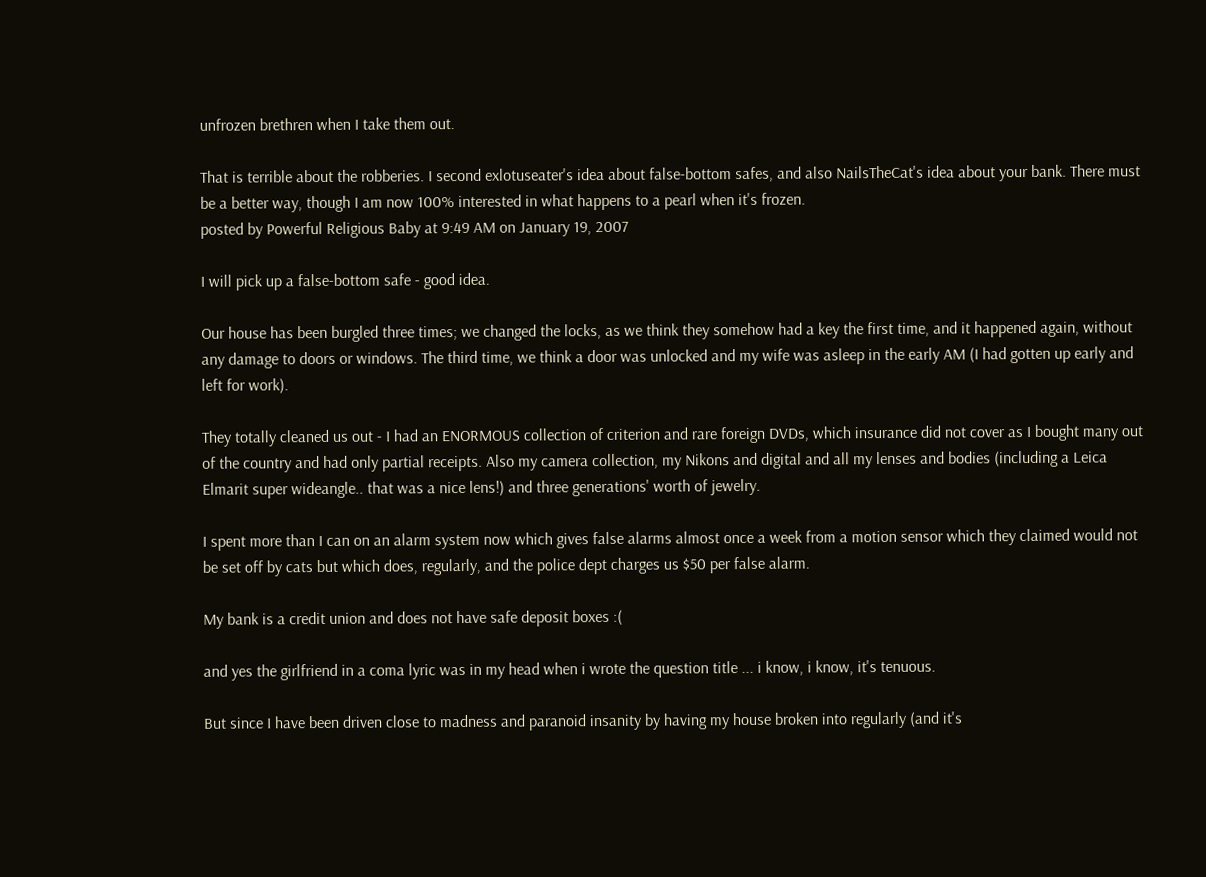unfrozen brethren when I take them out.

That is terrible about the robberies. I second exlotuseater's idea about false-bottom safes, and also NailsTheCat's idea about your bank. There must be a better way, though I am now 100% interested in what happens to a pearl when it's frozen.
posted by Powerful Religious Baby at 9:49 AM on January 19, 2007

I will pick up a false-bottom safe - good idea.

Our house has been burgled three times; we changed the locks, as we think they somehow had a key the first time, and it happened again, without any damage to doors or windows. The third time, we think a door was unlocked and my wife was asleep in the early AM (I had gotten up early and left for work).

They totally cleaned us out - I had an ENORMOUS collection of criterion and rare foreign DVDs, which insurance did not cover as I bought many out of the country and had only partial receipts. Also my camera collection, my Nikons and digital and all my lenses and bodies (including a Leica Elmarit super wideangle.. that was a nice lens!) and three generations' worth of jewelry.

I spent more than I can on an alarm system now which gives false alarms almost once a week from a motion sensor which they claimed would not be set off by cats but which does, regularly, and the police dept charges us $50 per false alarm.

My bank is a credit union and does not have safe deposit boxes :(

and yes the girlfriend in a coma lyric was in my head when i wrote the question title ... i know, i know, it's tenuous.

But since I have been driven close to madness and paranoid insanity by having my house broken into regularly (and it's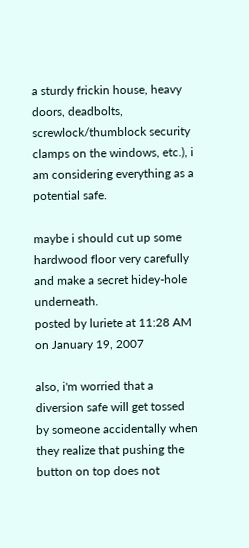a sturdy frickin house, heavy doors, deadbolts, screwlock/thumblock security clamps on the windows, etc.), i am considering everything as a potential safe.

maybe i should cut up some hardwood floor very carefully and make a secret hidey-hole underneath.
posted by luriete at 11:28 AM on January 19, 2007

also, i'm worried that a diversion safe will get tossed by someone accidentally when they realize that pushing the button on top does not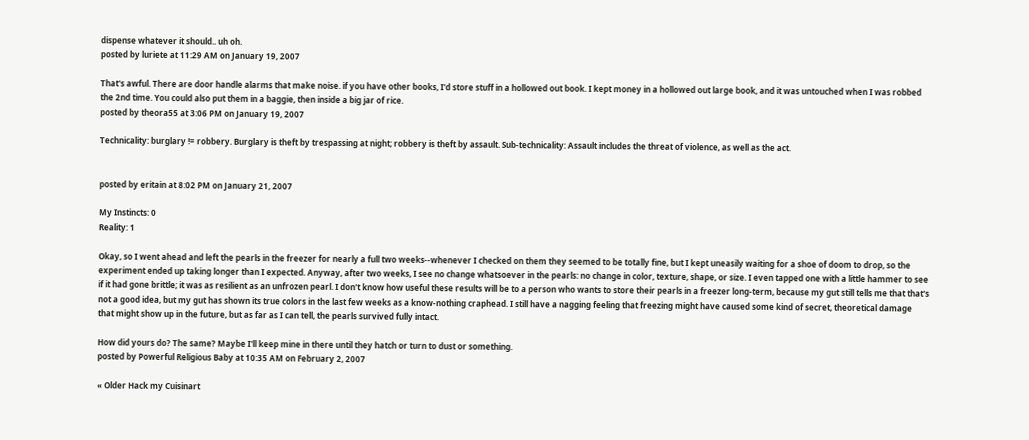dispense whatever it should.. uh oh.
posted by luriete at 11:29 AM on January 19, 2007

That's awful. There are door handle alarms that make noise. if you have other books, I'd store stuff in a hollowed out book. I kept money in a hollowed out large book, and it was untouched when I was robbed the 2nd time. You could also put them in a baggie, then inside a big jar of rice.
posted by theora55 at 3:06 PM on January 19, 2007

Technicality: burglary != robbery. Burglary is theft by trespassing at night; robbery is theft by assault. Sub-technicality: Assault includes the threat of violence, as well as the act.


posted by eritain at 8:02 PM on January 21, 2007

My Instincts: 0
Reality: 1

Okay, so I went ahead and left the pearls in the freezer for nearly a full two weeks--whenever I checked on them they seemed to be totally fine, but I kept uneasily waiting for a shoe of doom to drop, so the experiment ended up taking longer than I expected. Anyway, after two weeks, I see no change whatsoever in the pearls: no change in color, texture, shape, or size. I even tapped one with a little hammer to see if it had gone brittle; it was as resilient as an unfrozen pearl. I don't know how useful these results will be to a person who wants to store their pearls in a freezer long-term, because my gut still tells me that that's not a good idea, but my gut has shown its true colors in the last few weeks as a know-nothing craphead. I still have a nagging feeling that freezing might have caused some kind of secret, theoretical damage that might show up in the future, but as far as I can tell, the pearls survived fully intact.

How did yours do? The same? Maybe I'll keep mine in there until they hatch or turn to dust or something.
posted by Powerful Religious Baby at 10:35 AM on February 2, 2007

« Older Hack my Cuisinart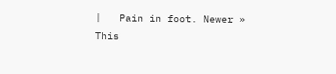|   Pain in foot. Newer »
This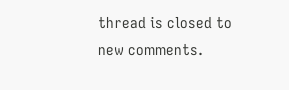thread is closed to new comments.